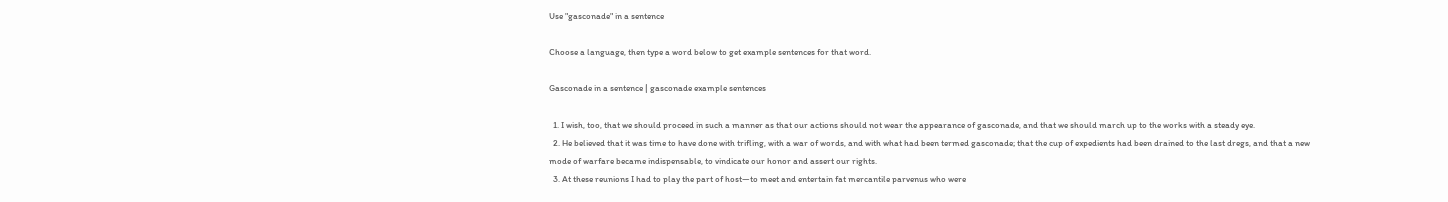Use "gasconade" in a sentence

Choose a language, then type a word below to get example sentences for that word.

Gasconade in a sentence | gasconade example sentences

  1. I wish, too, that we should proceed in such a manner as that our actions should not wear the appearance of gasconade, and that we should march up to the works with a steady eye.
  2. He believed that it was time to have done with trifling, with a war of words, and with what had been termed gasconade; that the cup of expedients had been drained to the last dregs, and that a new mode of warfare became indispensable, to vindicate our honor and assert our rights.
  3. At these reunions I had to play the part of host—to meet and entertain fat mercantile parvenus who were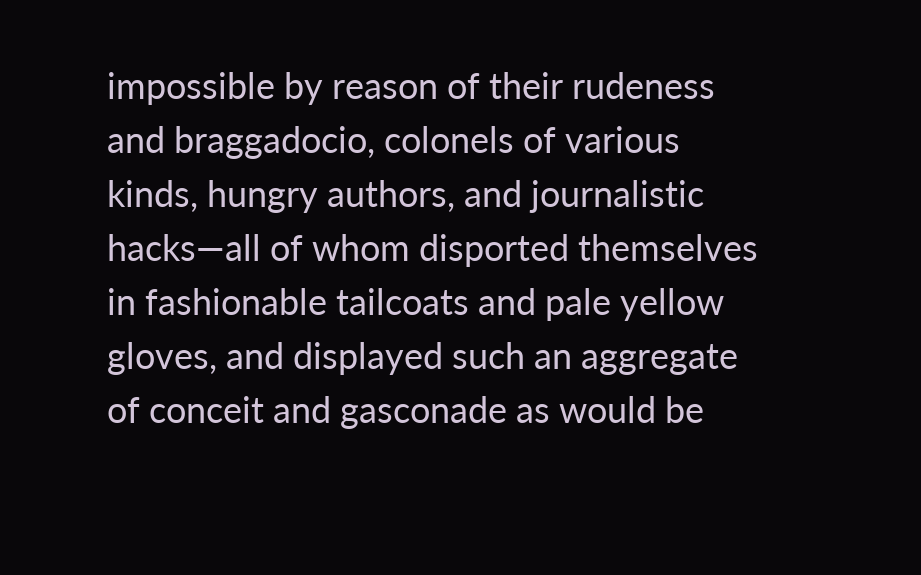impossible by reason of their rudeness and braggadocio, colonels of various kinds, hungry authors, and journalistic hacks—all of whom disported themselves in fashionable tailcoats and pale yellow gloves, and displayed such an aggregate of conceit and gasconade as would be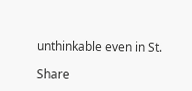unthinkable even in St.

Share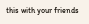this with your friends